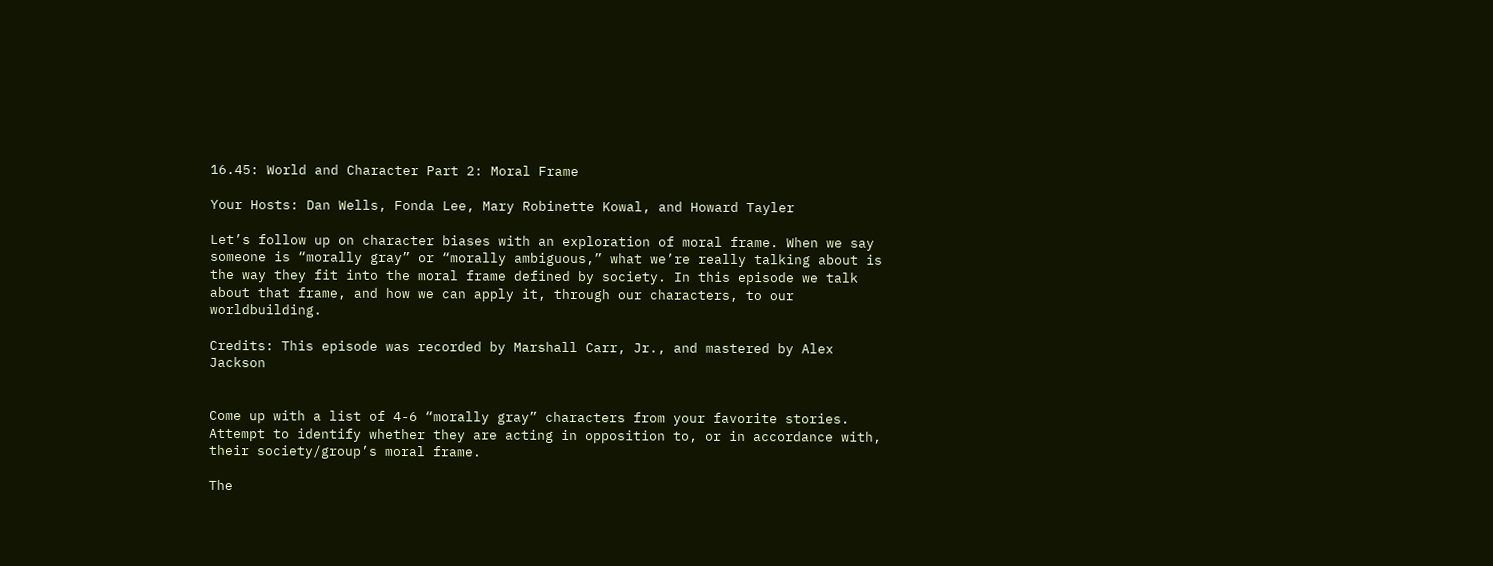16.45: World and Character Part 2: Moral Frame

Your Hosts: Dan Wells, Fonda Lee, Mary Robinette Kowal, and Howard Tayler

Let’s follow up on character biases with an exploration of moral frame. When we say someone is “morally gray” or “morally ambiguous,” what we’re really talking about is the way they fit into the moral frame defined by society. In this episode we talk about that frame, and how we can apply it, through our characters, to our worldbuilding.

Credits: This episode was recorded by Marshall Carr, Jr., and mastered by Alex Jackson


Come up with a list of 4-6 “morally gray” characters from your favorite stories. Attempt to identify whether they are acting in opposition to, or in accordance with, their society/group’s moral frame.

The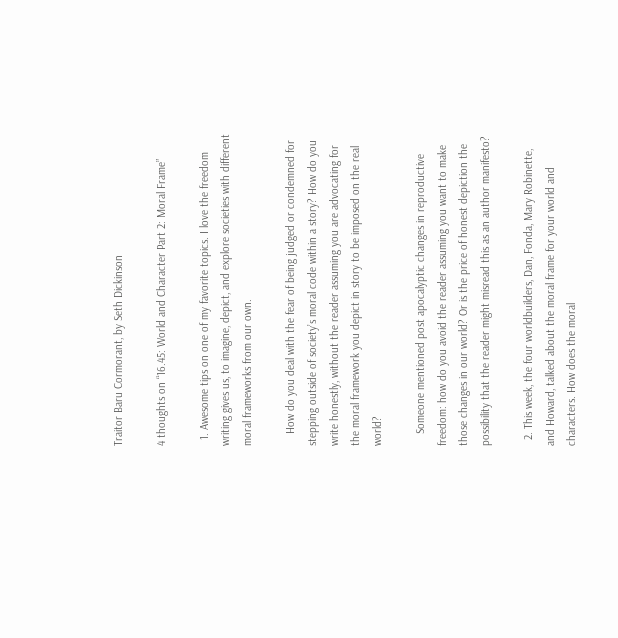Traitor Baru Cormorant, by Seth Dickinson

4 thoughts on “16.45: World and Character Part 2: Moral Frame”

  1. Awesome tips on one of my favorite topics. I love the freedom writing gives us, to imagine, depict, and explore societies with different moral frameworks from our own.

    How do you deal with the fear of being judged or condemned for stepping outside of society’s moral code within a story? How do you write honestly, without the reader assuming you are advocating for the moral framework you depict in story to be imposed on the real world?

    Someone mentioned post apocalyptic changes in reproductive freedom: how do you avoid the reader assuming you want to make those changes in our world? Or is the price of honest depiction the possibility that the reader might misread this as an author manifesto?

  2. This week, the four worldbuilders, Dan, Fonda, Mary Robinette, and Howard, talked about the moral frame for your world and characters. How does the moral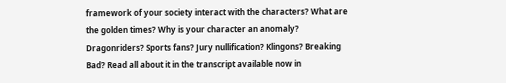framework of your society interact with the characters? What are the golden times? Why is your character an anomaly? Dragonriders? Sports fans? Jury nullification? Klingons? Breaking Bad? Read all about it in the transcript available now in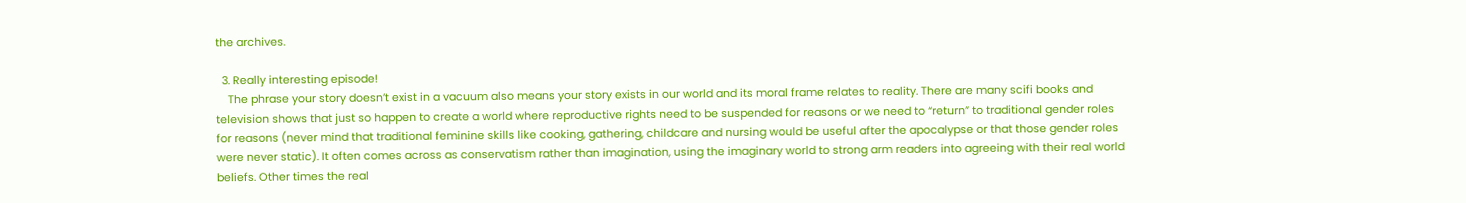the archives.

  3. Really interesting episode!
    The phrase your story doesn’t exist in a vacuum also means your story exists in our world and its moral frame relates to reality. There are many scifi books and television shows that just so happen to create a world where reproductive rights need to be suspended for reasons or we need to “return” to traditional gender roles for reasons (never mind that traditional feminine skills like cooking, gathering, childcare and nursing would be useful after the apocalypse or that those gender roles were never static). It often comes across as conservatism rather than imagination, using the imaginary world to strong arm readers into agreeing with their real world beliefs. Other times the real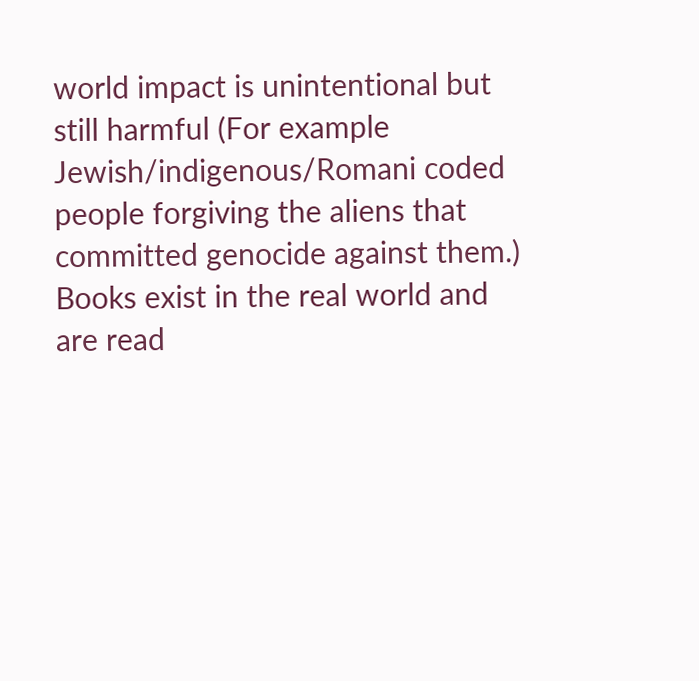world impact is unintentional but still harmful (For example Jewish/indigenous/Romani coded people forgiving the aliens that committed genocide against them.) Books exist in the real world and are read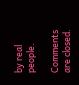by real people.

Comments are closed.